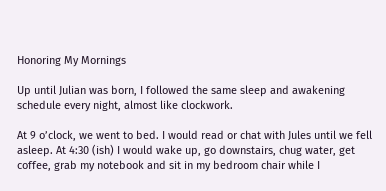Honoring My Mornings

Up until Julian was born, I followed the same sleep and awakening schedule every night, almost like clockwork.

At 9 o’clock, we went to bed. I would read or chat with Jules until we fell asleep. At 4:30 (ish) I would wake up, go downstairs, chug water, get coffee, grab my notebook and sit in my bedroom chair while I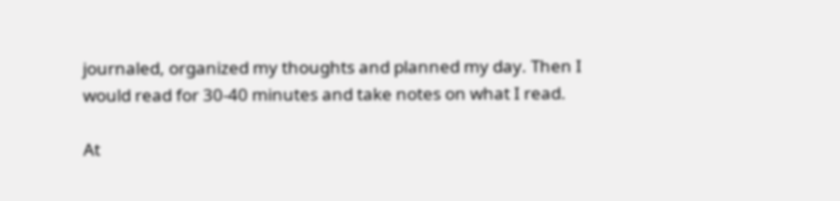journaled, organized my thoughts and planned my day. Then I would read for 30-40 minutes and take notes on what I read.

At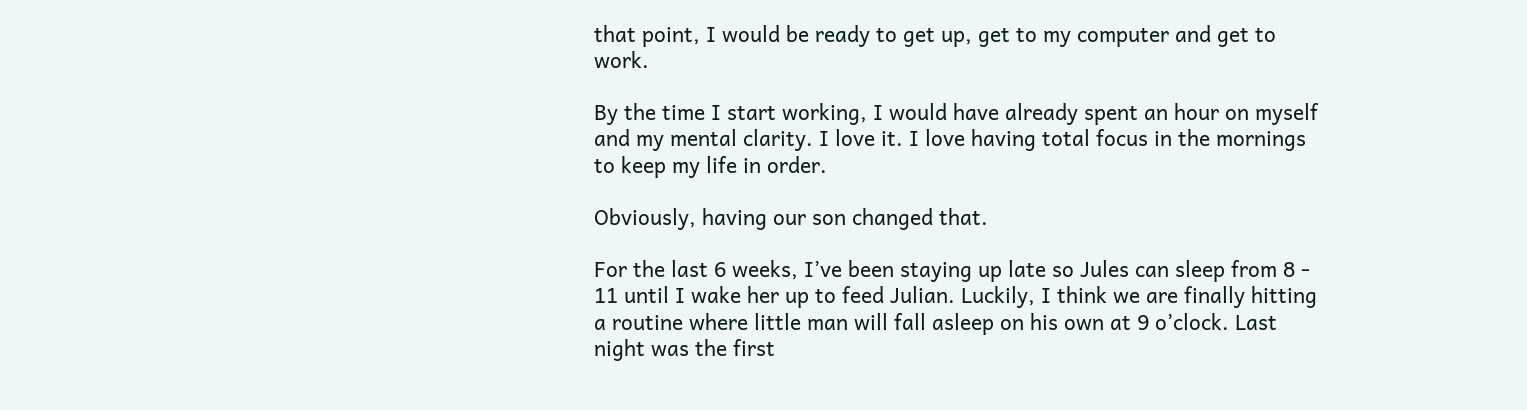that point, I would be ready to get up, get to my computer and get to work.

By the time I start working, I would have already spent an hour on myself and my mental clarity. I love it. I love having total focus in the mornings to keep my life in order.

Obviously, having our son changed that.

For the last 6 weeks, I’ve been staying up late so Jules can sleep from 8 - 11 until I wake her up to feed Julian. Luckily, I think we are finally hitting a routine where little man will fall asleep on his own at 9 o’clock. Last night was the first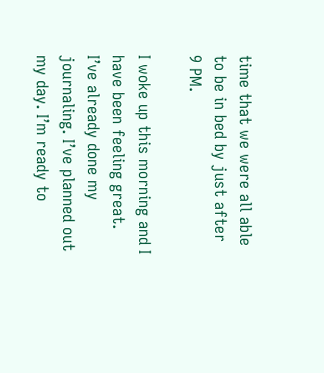time that we were all able to be in bed by just after 9 PM.

I woke up this morning and I have been feeling great. I’ve already done my journaling. I’ve planned out my day. I’m ready to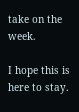take on the week.

I hope this is here to stay.